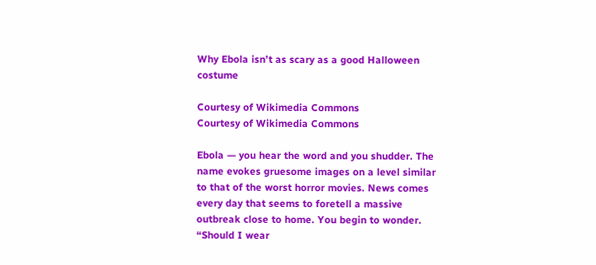Why Ebola isn’t as scary as a good Halloween costume

Courtesy of Wikimedia Commons
Courtesy of Wikimedia Commons

Ebola — you hear the word and you shudder. The name evokes gruesome images on a level similar to that of the worst horror movies. News comes every day that seems to foretell a massive outbreak close to home. You begin to wonder. “Should I wear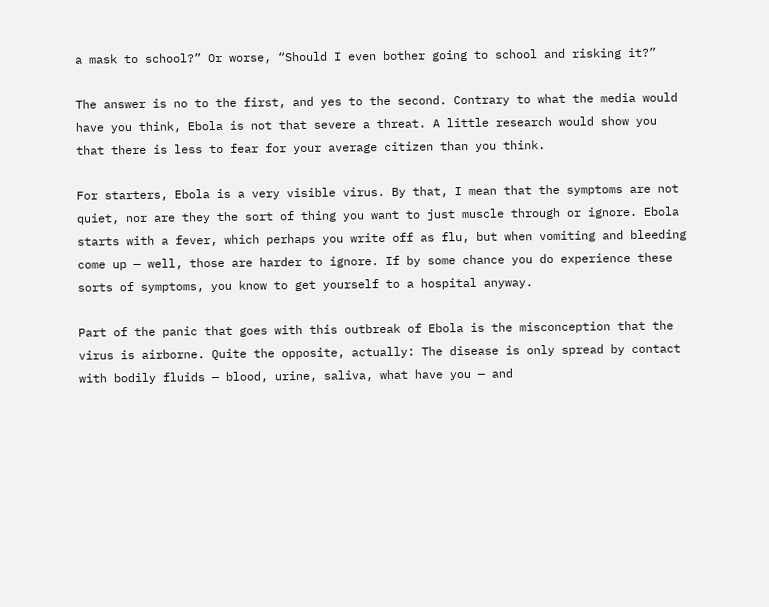a mask to school?” Or worse, “Should I even bother going to school and risking it?”

The answer is no to the first, and yes to the second. Contrary to what the media would have you think, Ebola is not that severe a threat. A little research would show you that there is less to fear for your average citizen than you think.

For starters, Ebola is a very visible virus. By that, I mean that the symptoms are not quiet, nor are they the sort of thing you want to just muscle through or ignore. Ebola starts with a fever, which perhaps you write off as flu, but when vomiting and bleeding come up — well, those are harder to ignore. If by some chance you do experience these sorts of symptoms, you know to get yourself to a hospital anyway.

Part of the panic that goes with this outbreak of Ebola is the misconception that the virus is airborne. Quite the opposite, actually: The disease is only spread by contact with bodily fluids — blood, urine, saliva, what have you — and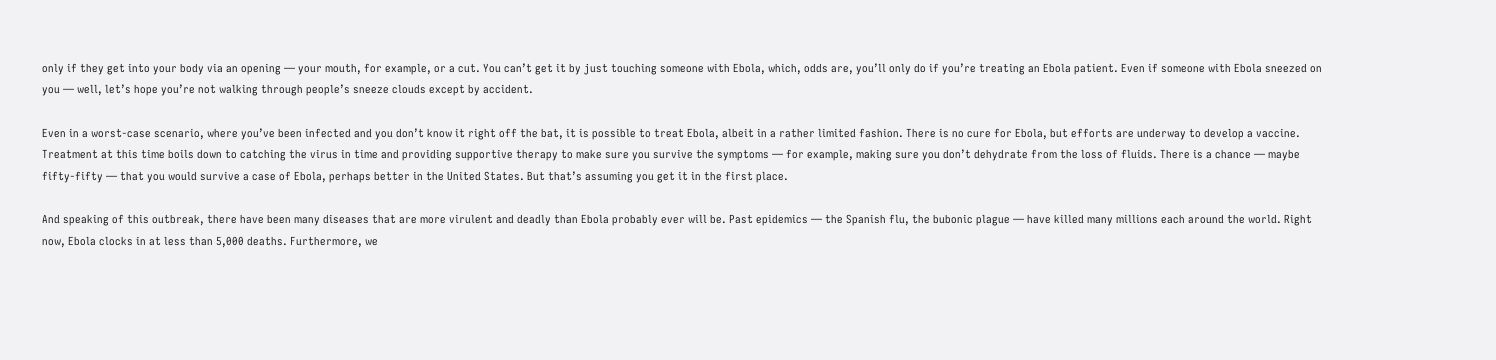only if they get into your body via an opening — your mouth, for example, or a cut. You can’t get it by just touching someone with Ebola, which, odds are, you’ll only do if you’re treating an Ebola patient. Even if someone with Ebola sneezed on you — well, let’s hope you’re not walking through people’s sneeze clouds except by accident.

Even in a worst-case scenario, where you’ve been infected and you don’t know it right off the bat, it is possible to treat Ebola, albeit in a rather limited fashion. There is no cure for Ebola, but efforts are underway to develop a vaccine. Treatment at this time boils down to catching the virus in time and providing supportive therapy to make sure you survive the symptoms — for example, making sure you don’t dehydrate from the loss of fluids. There is a chance — maybe fifty-fifty — that you would survive a case of Ebola, perhaps better in the United States. But that’s assuming you get it in the first place.

And speaking of this outbreak, there have been many diseases that are more virulent and deadly than Ebola probably ever will be. Past epidemics — the Spanish flu, the bubonic plague — have killed many millions each around the world. Right now, Ebola clocks in at less than 5,000 deaths. Furthermore, we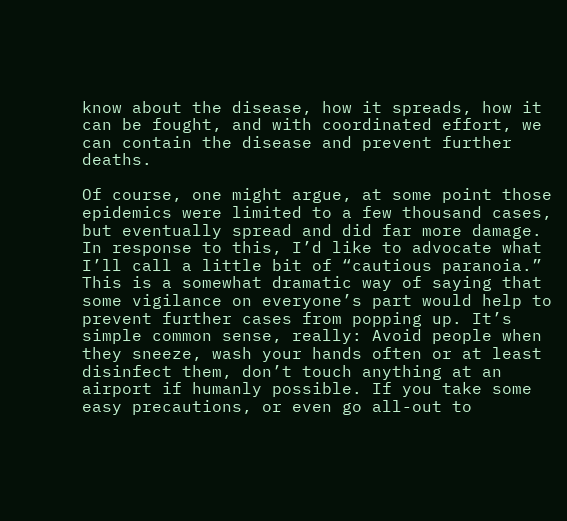know about the disease, how it spreads, how it can be fought, and with coordinated effort, we can contain the disease and prevent further deaths.

Of course, one might argue, at some point those epidemics were limited to a few thousand cases, but eventually spread and did far more damage. In response to this, I’d like to advocate what I’ll call a little bit of “cautious paranoia.” This is a somewhat dramatic way of saying that some vigilance on everyone’s part would help to prevent further cases from popping up. It’s simple common sense, really: Avoid people when they sneeze, wash your hands often or at least disinfect them, don’t touch anything at an airport if humanly possible. If you take some easy precautions, or even go all-out to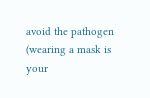avoid the pathogen (wearing a mask is your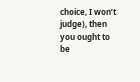choice, I won’t judge), then you ought to be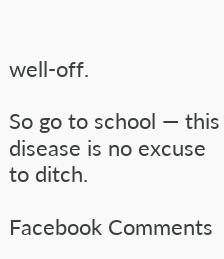well-off.

So go to school — this disease is no excuse to ditch.

Facebook Comments